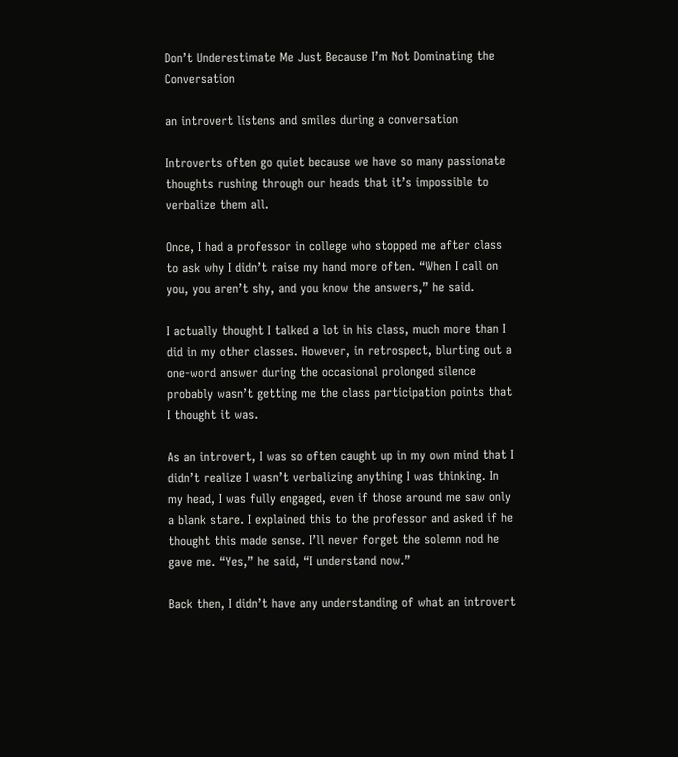Don’t Underestimate Me Just Because I’m Not Dominating the Conversation

an introvert listens and smiles during a conversation

Introverts often go quiet because we have so many passionate thoughts rushing through our heads that it’s impossible to verbalize them all.

Once, I had a professor in college who stopped me after class to ask why I didn’t raise my hand more often. “When I call on you, you aren’t shy, and you know the answers,” he said.

I actually thought I talked a lot in his class, much more than I did in my other classes. However, in retrospect, blurting out a one-word answer during the occasional prolonged silence probably wasn’t getting me the class participation points that I thought it was.

As an introvert, I was so often caught up in my own mind that I didn’t realize I wasn’t verbalizing anything I was thinking. In my head, I was fully engaged, even if those around me saw only a blank stare. I explained this to the professor and asked if he thought this made sense. I’ll never forget the solemn nod he gave me. “Yes,” he said, “I understand now.”

Back then, I didn’t have any understanding of what an introvert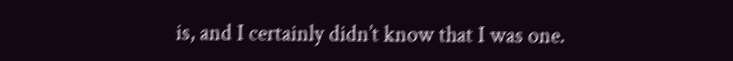is, and I certainly didn’t know that I was one.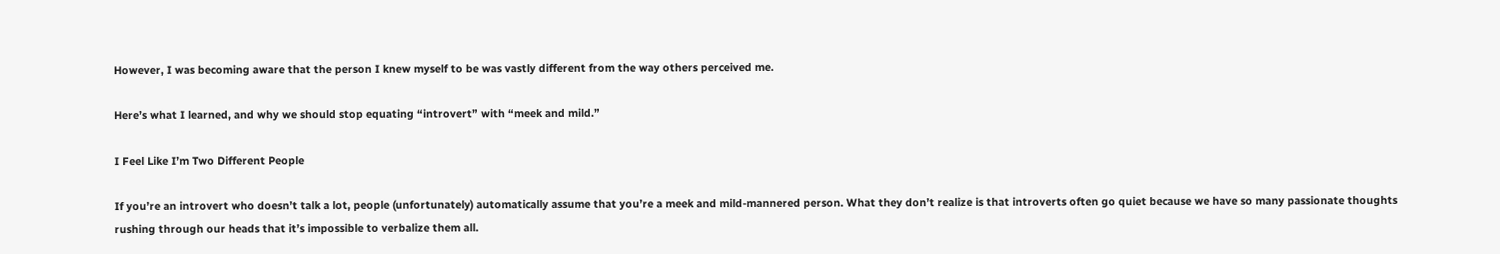However, I was becoming aware that the person I knew myself to be was vastly different from the way others perceived me.

Here’s what I learned, and why we should stop equating “introvert” with “meek and mild.”

I Feel Like I’m Two Different People

If you’re an introvert who doesn’t talk a lot, people (unfortunately) automatically assume that you’re a meek and mild-mannered person. What they don’t realize is that introverts often go quiet because we have so many passionate thoughts rushing through our heads that it’s impossible to verbalize them all.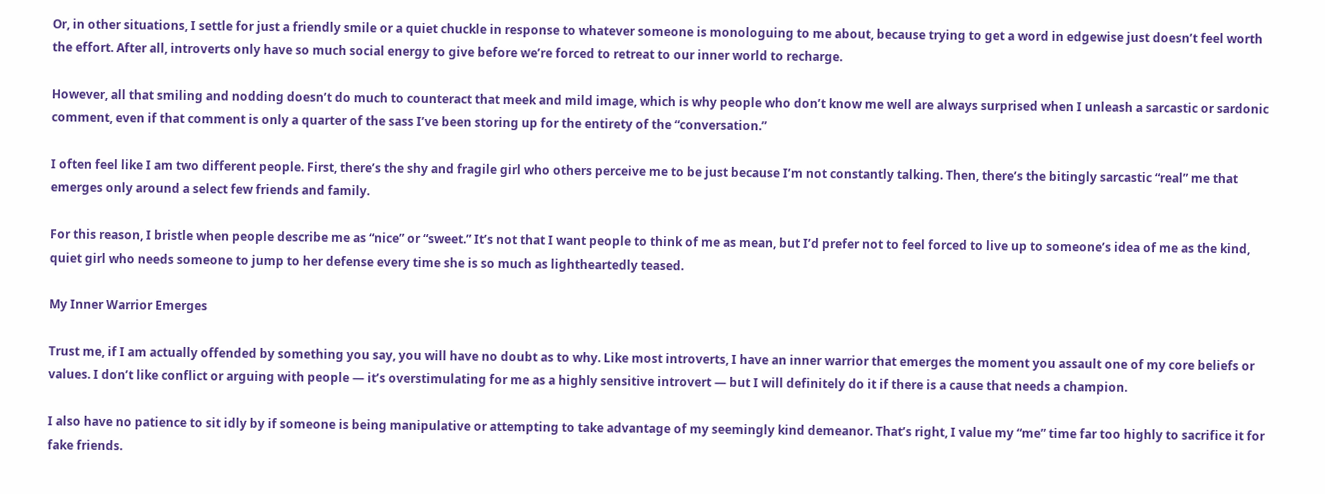Or, in other situations, I settle for just a friendly smile or a quiet chuckle in response to whatever someone is monologuing to me about, because trying to get a word in edgewise just doesn’t feel worth the effort. After all, introverts only have so much social energy to give before we’re forced to retreat to our inner world to recharge.

However, all that smiling and nodding doesn’t do much to counteract that meek and mild image, which is why people who don’t know me well are always surprised when I unleash a sarcastic or sardonic comment, even if that comment is only a quarter of the sass I’ve been storing up for the entirety of the “conversation.”

I often feel like I am two different people. First, there’s the shy and fragile girl who others perceive me to be just because I’m not constantly talking. Then, there’s the bitingly sarcastic “real” me that emerges only around a select few friends and family.

For this reason, I bristle when people describe me as “nice” or “sweet.” It’s not that I want people to think of me as mean, but I’d prefer not to feel forced to live up to someone’s idea of me as the kind, quiet girl who needs someone to jump to her defense every time she is so much as lightheartedly teased.

My Inner Warrior Emerges

Trust me, if I am actually offended by something you say, you will have no doubt as to why. Like most introverts, I have an inner warrior that emerges the moment you assault one of my core beliefs or values. I don’t like conflict or arguing with people — it’s overstimulating for me as a highly sensitive introvert — but I will definitely do it if there is a cause that needs a champion.

I also have no patience to sit idly by if someone is being manipulative or attempting to take advantage of my seemingly kind demeanor. That’s right, I value my “me” time far too highly to sacrifice it for fake friends.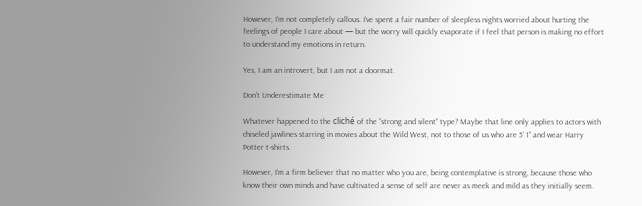However, I’m not completely callous. I’ve spent a fair number of sleepless nights worried about hurting the feelings of people I care about — but the worry will quickly evaporate if I feel that person is making no effort to understand my emotions in return.

Yes, I am an introvert, but I am not a doormat.

Don’t Underestimate Me

Whatever happened to the cliché of the “strong and silent” type? Maybe that line only applies to actors with chiseled jawlines starring in movies about the Wild West, not to those of us who are 5’ 1” and wear Harry Potter t-shirts.

However, I’m a firm believer that no matter who you are, being contemplative is strong, because those who know their own minds and have cultivated a sense of self are never as meek and mild as they initially seem.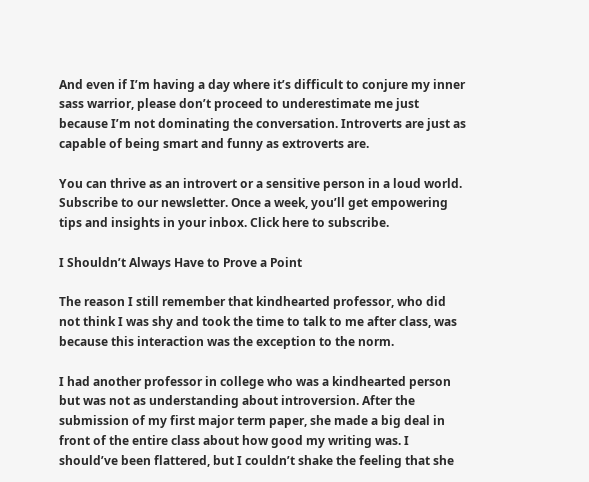And even if I’m having a day where it’s difficult to conjure my inner sass warrior, please don’t proceed to underestimate me just because I’m not dominating the conversation. Introverts are just as capable of being smart and funny as extroverts are.

You can thrive as an introvert or a sensitive person in a loud world. Subscribe to our newsletter. Once a week, you’ll get empowering tips and insights in your inbox. Click here to subscribe.

I Shouldn’t Always Have to Prove a Point

The reason I still remember that kindhearted professor, who did not think I was shy and took the time to talk to me after class, was because this interaction was the exception to the norm.

I had another professor in college who was a kindhearted person but was not as understanding about introversion. After the submission of my first major term paper, she made a big deal in front of the entire class about how good my writing was. I should’ve been flattered, but I couldn’t shake the feeling that she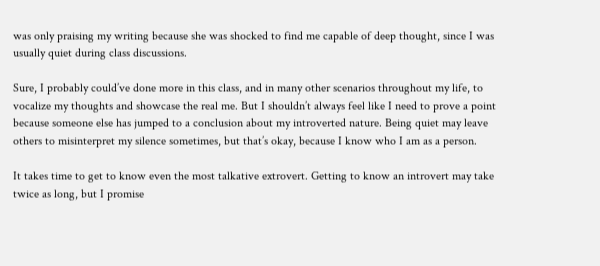was only praising my writing because she was shocked to find me capable of deep thought, since I was usually quiet during class discussions.

Sure, I probably could’ve done more in this class, and in many other scenarios throughout my life, to vocalize my thoughts and showcase the real me. But I shouldn’t always feel like I need to prove a point because someone else has jumped to a conclusion about my introverted nature. Being quiet may leave others to misinterpret my silence sometimes, but that’s okay, because I know who I am as a person.

It takes time to get to know even the most talkative extrovert. Getting to know an introvert may take twice as long, but I promise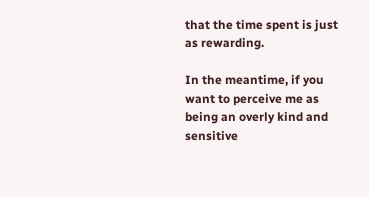that the time spent is just as rewarding.

In the meantime, if you want to perceive me as being an overly kind and sensitive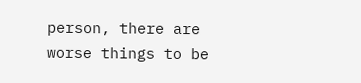person, there are worse things to be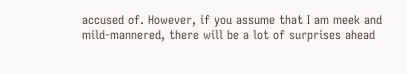accused of. However, if you assume that I am meek and mild-mannered, there will be a lot of surprises ahead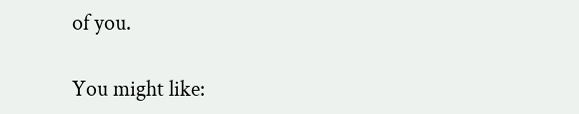of you.

You might like: